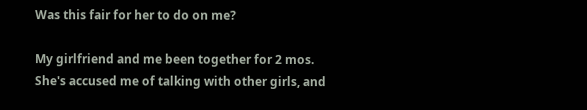Was this fair for her to do on me?

My girlfriend and me been together for 2 mos. She's accused me of talking with other girls, and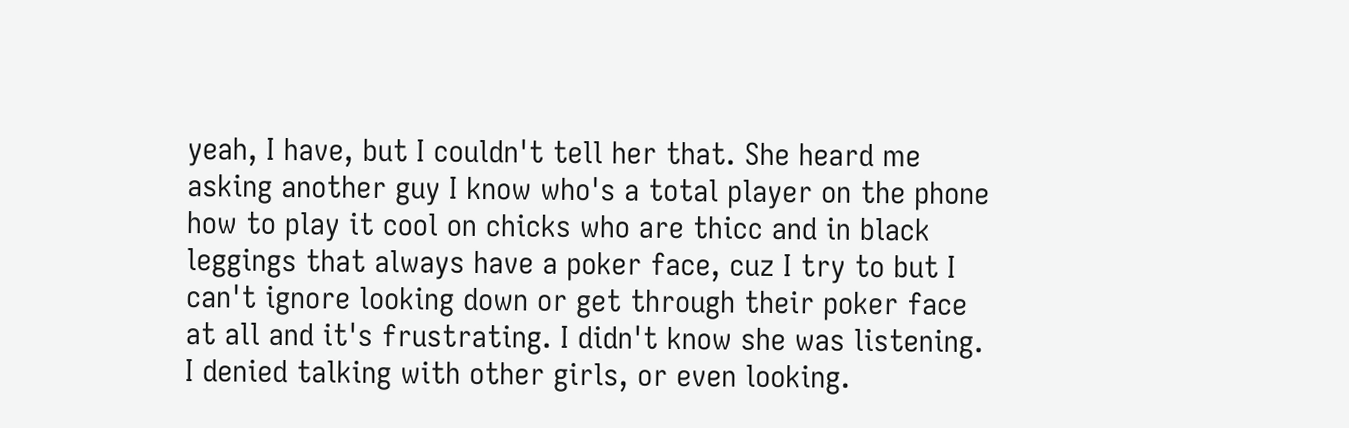yeah, I have, but I couldn't tell her that. She heard me asking another guy I know who's a total player on the phone how to play it cool on chicks who are thicc and in black leggings that always have a poker face, cuz I try to but I can't ignore looking down or get through their poker face at all and it's frustrating. I didn't know she was listening. I denied talking with other girls, or even looking.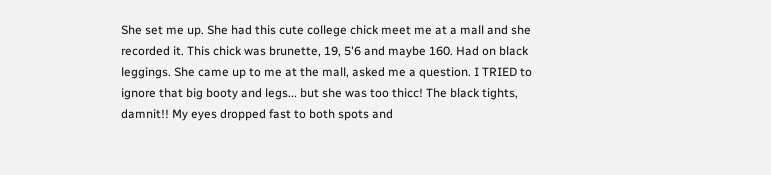She set me up. She had this cute college chick meet me at a mall and she recorded it. This chick was brunette, 19, 5'6 and maybe 160. Had on black leggings. She came up to me at the mall, asked me a question. I TRIED to ignore that big booty and legs... but she was too thicc! The black tights, damnit!! My eyes dropped fast to both spots and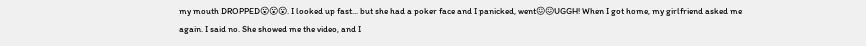my mouth DROPPED😮😮😮. I looked up fast... but she had a poker face and I panicked, went😖😖UGGH! When I got home, my girlfriend asked me again. I said no. She showed me the video, and I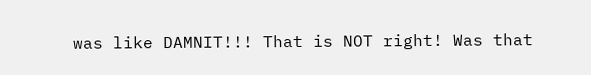was like DAMNIT!!! That is NOT right! Was that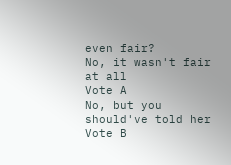even fair?
No, it wasn't fair at all
Vote A
No, but you should've told her
Vote B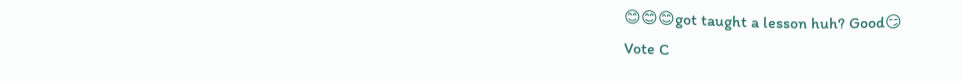😊😊😊got taught a lesson huh? Good😏
Vote C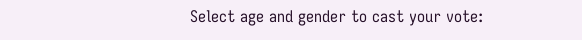Select age and gender to cast your vote: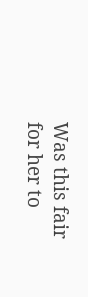Was this fair for her to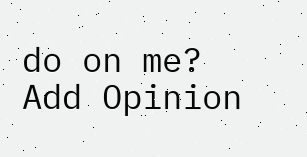do on me?
Add Opinion